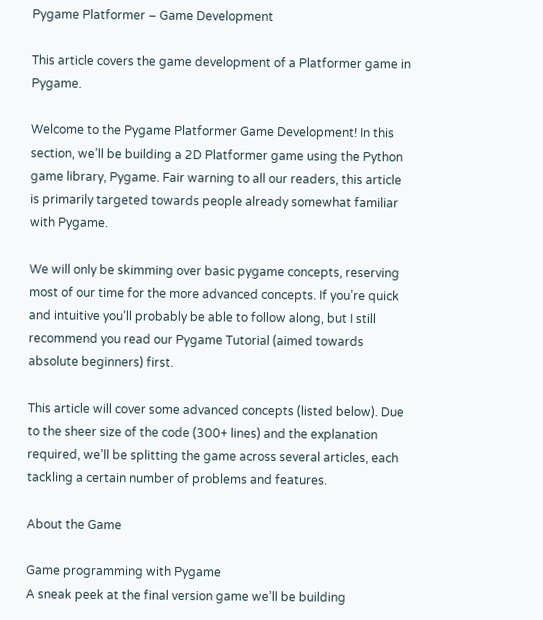Pygame Platformer – Game Development

This article covers the game development of a Platformer game in Pygame.

Welcome to the Pygame Platformer Game Development! In this section, we’ll be building a 2D Platformer game using the Python game library, Pygame. Fair warning to all our readers, this article is primarily targeted towards people already somewhat familiar with Pygame.

We will only be skimming over basic pygame concepts, reserving most of our time for the more advanced concepts. If you’re quick and intuitive you’ll probably be able to follow along, but I still recommend you read our Pygame Tutorial (aimed towards absolute beginners) first.

This article will cover some advanced concepts (listed below). Due to the sheer size of the code (300+ lines) and the explanation required, we’ll be splitting the game across several articles, each tackling a certain number of problems and features.

About the Game

Game programming with Pygame
A sneak peek at the final version game we’ll be building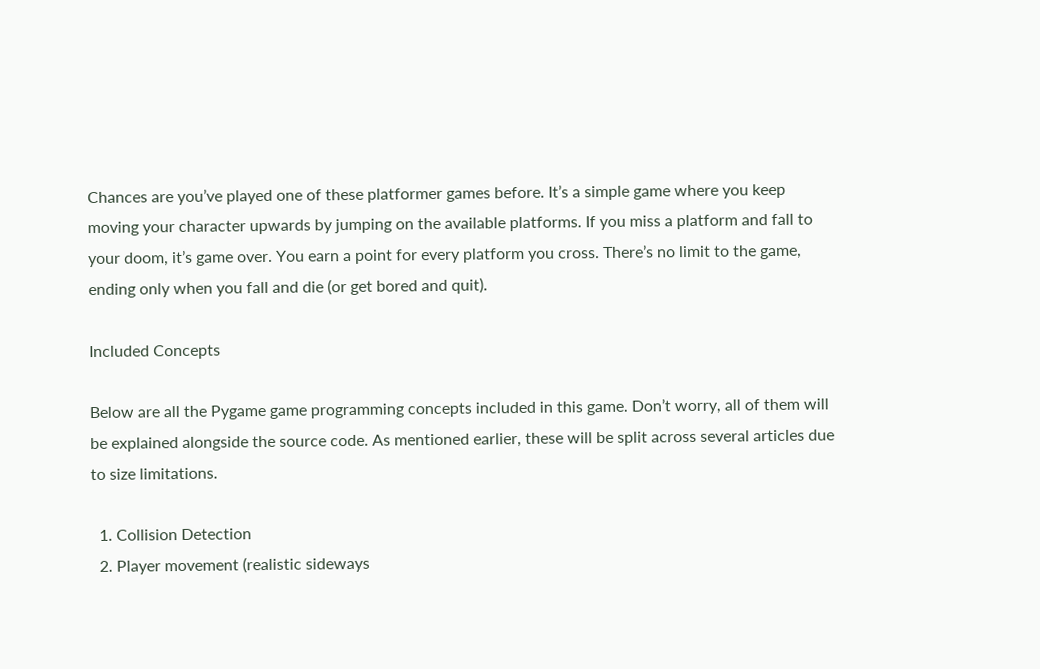Chances are you’ve played one of these platformer games before. It’s a simple game where you keep moving your character upwards by jumping on the available platforms. If you miss a platform and fall to your doom, it’s game over. You earn a point for every platform you cross. There’s no limit to the game, ending only when you fall and die (or get bored and quit).

Included Concepts

Below are all the Pygame game programming concepts included in this game. Don’t worry, all of them will be explained alongside the source code. As mentioned earlier, these will be split across several articles due to size limitations.

  1. Collision Detection
  2. Player movement (realistic sideways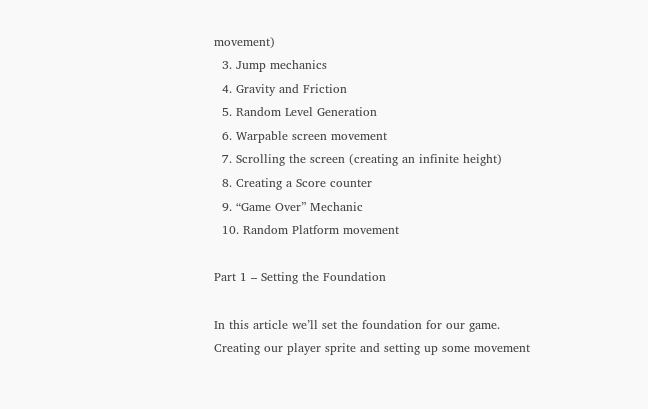movement)
  3. Jump mechanics
  4. Gravity and Friction
  5. Random Level Generation
  6. Warpable screen movement
  7. Scrolling the screen (creating an infinite height)
  8. Creating a Score counter
  9. “Game Over” Mechanic
  10. Random Platform movement

Part 1 – Setting the Foundation

In this article we’ll set the foundation for our game. Creating our player sprite and setting up some movement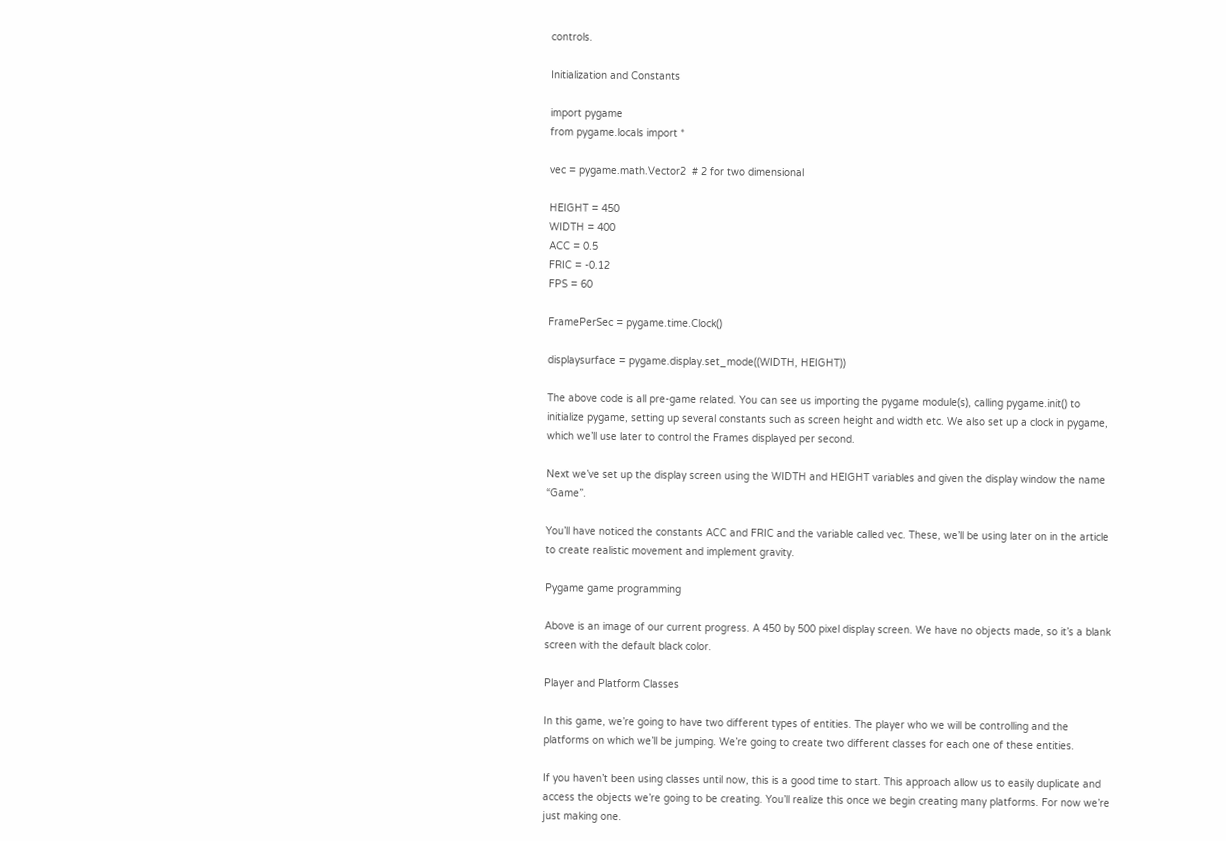controls.

Initialization and Constants

import pygame
from pygame.locals import *

vec = pygame.math.Vector2  # 2 for two dimensional

HEIGHT = 450
WIDTH = 400
ACC = 0.5
FRIC = -0.12
FPS = 60

FramePerSec = pygame.time.Clock()

displaysurface = pygame.display.set_mode((WIDTH, HEIGHT))

The above code is all pre-game related. You can see us importing the pygame module(s), calling pygame.init() to initialize pygame, setting up several constants such as screen height and width etc. We also set up a clock in pygame, which we’ll use later to control the Frames displayed per second.

Next we’ve set up the display screen using the WIDTH and HEIGHT variables and given the display window the name “Game”.

You’ll have noticed the constants ACC and FRIC and the variable called vec. These, we’ll be using later on in the article to create realistic movement and implement gravity.

Pygame game programming

Above is an image of our current progress. A 450 by 500 pixel display screen. We have no objects made, so it’s a blank screen with the default black color.

Player and Platform Classes

In this game, we’re going to have two different types of entities. The player who we will be controlling and the platforms on which we’ll be jumping. We’re going to create two different classes for each one of these entities.

If you haven’t been using classes until now, this is a good time to start. This approach allow us to easily duplicate and access the objects we’re going to be creating. You’ll realize this once we begin creating many platforms. For now we’re just making one.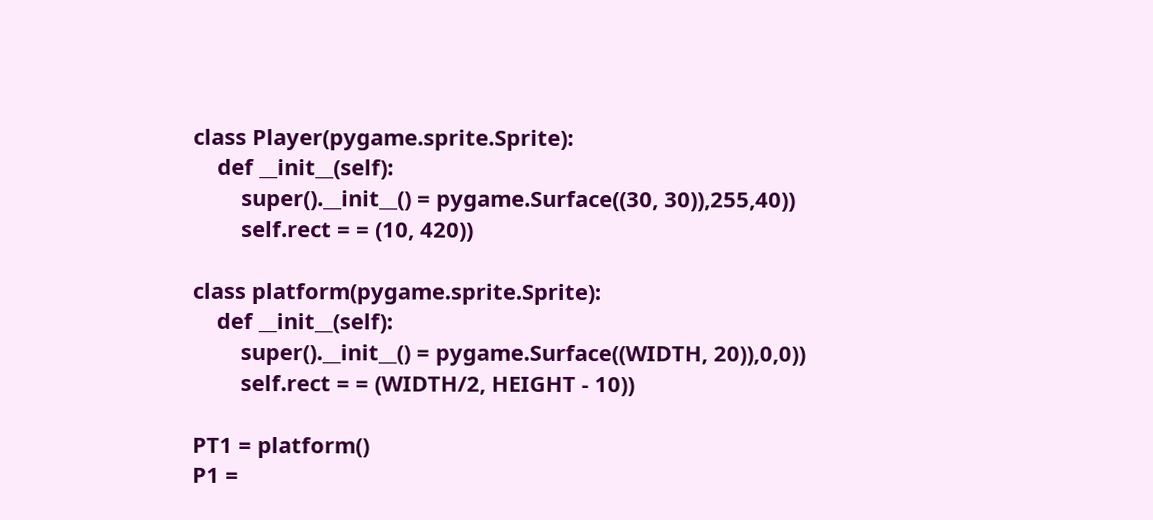class Player(pygame.sprite.Sprite):
    def __init__(self):
        super().__init__() = pygame.Surface((30, 30)),255,40))
        self.rect = = (10, 420))

class platform(pygame.sprite.Sprite):
    def __init__(self):
        super().__init__() = pygame.Surface((WIDTH, 20)),0,0))
        self.rect = = (WIDTH/2, HEIGHT - 10))

PT1 = platform()
P1 =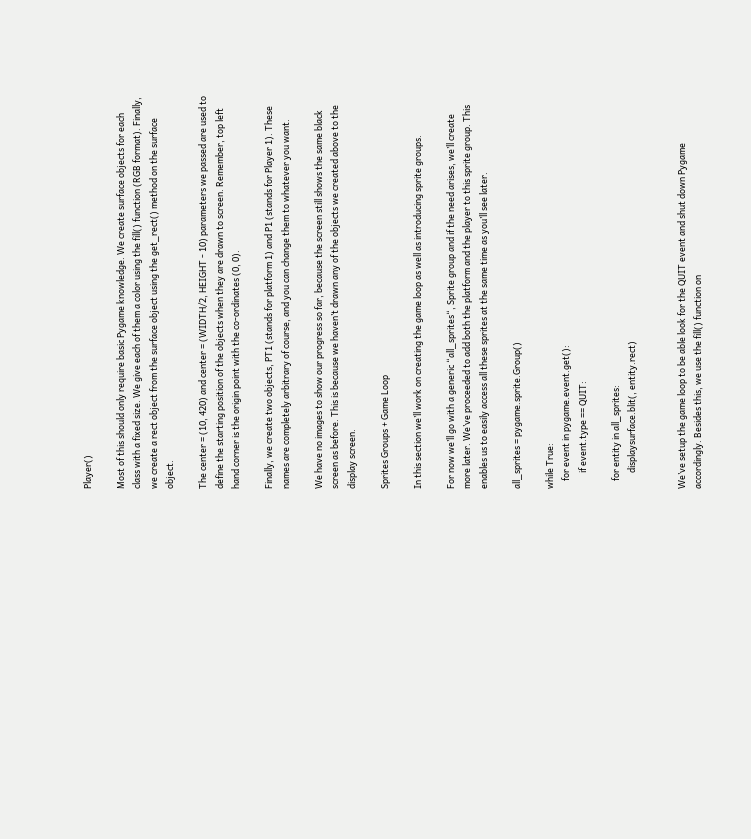Player()

Most of this should only require basic Pygame knowledge. We create surface objects for each class with a fixed size. We give each of them a color using the fill() function (RGB format). Finally, we create a rect object from the surface object using the get_rect() method on the surface object.

The center = (10, 420) and center = (WIDTH/2, HEIGHT - 10) parameters we passed are used to define the starting position of the objects when they are drawn to screen. Remember, top left hand corner is the origin point with the co-ordinates (0, 0).

Finally, we create two objects, PT1 (stands for platform 1) and P1 (stands for Player 1). These names are completely arbitrary of course, and you can change them to whatever you want.

We have no images to show our progress so far, because the screen still shows the same black screen as before. This is because we haven’t drawn any of the objects we created above to the display screen.

Sprites Groups + Game Loop

In this section we’ll work on creating the game loop as well as introducing sprite groups.

For now we’ll go with a generic “all_sprites“, Sprite group and if the need arises, we’ll create more later. We’ve proceeded to add both the platform and the player to this sprite group. This enables us to easily access all these sprites at the same time as you’ll see later.

all_sprites = pygame.sprite.Group()

while True:
    for event in pygame.event.get():
        if event.type == QUIT:

    for entity in all_sprites:
        displaysurface.blit(, entity.rect)


We’ve setup the game loop to be able look for the QUIT event and shut down Pygame accordingly. Besides this, we use the fill() function on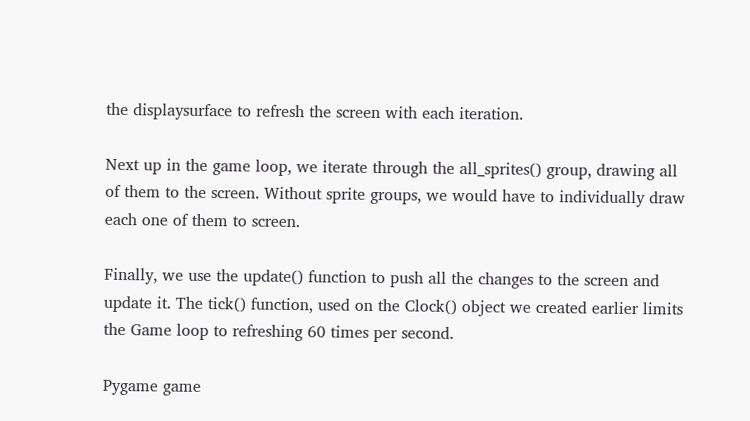the displaysurface to refresh the screen with each iteration.

Next up in the game loop, we iterate through the all_sprites() group, drawing all of them to the screen. Without sprite groups, we would have to individually draw each one of them to screen.

Finally, we use the update() function to push all the changes to the screen and update it. The tick() function, used on the Clock() object we created earlier limits the Game loop to refreshing 60 times per second.

Pygame game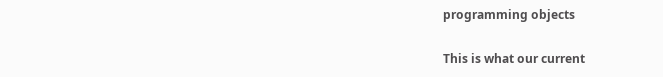programming objects

This is what our current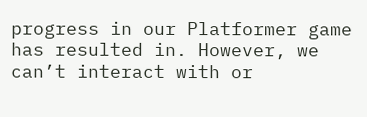progress in our Platformer game has resulted in. However, we can’t interact with or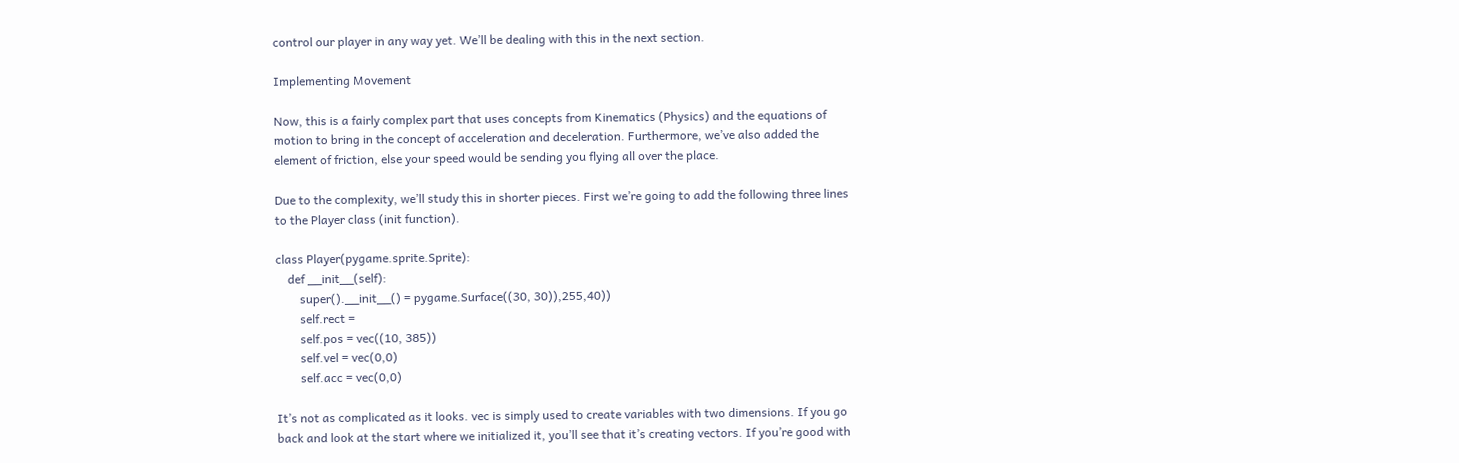control our player in any way yet. We’ll be dealing with this in the next section.

Implementing Movement

Now, this is a fairly complex part that uses concepts from Kinematics (Physics) and the equations of motion to bring in the concept of acceleration and deceleration. Furthermore, we’ve also added the element of friction, else your speed would be sending you flying all over the place.

Due to the complexity, we’ll study this in shorter pieces. First we’re going to add the following three lines to the Player class (init function).

class Player(pygame.sprite.Sprite):
    def __init__(self):
        super().__init__() = pygame.Surface((30, 30)),255,40))
        self.rect =
        self.pos = vec((10, 385))
        self.vel = vec(0,0)
        self.acc = vec(0,0)

It’s not as complicated as it looks. vec is simply used to create variables with two dimensions. If you go back and look at the start where we initialized it, you’ll see that it’s creating vectors. If you’re good with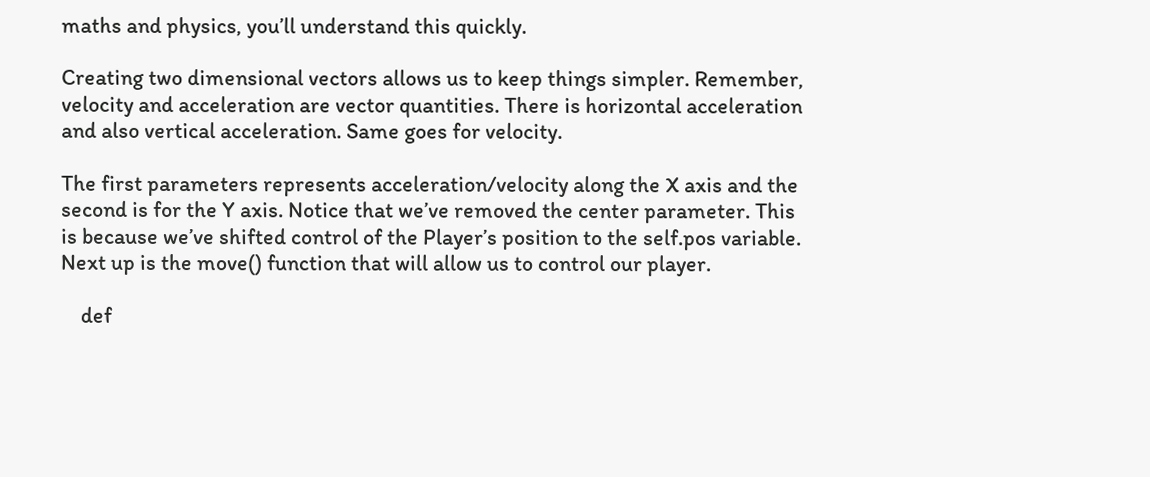maths and physics, you’ll understand this quickly.

Creating two dimensional vectors allows us to keep things simpler. Remember, velocity and acceleration are vector quantities. There is horizontal acceleration and also vertical acceleration. Same goes for velocity.

The first parameters represents acceleration/velocity along the X axis and the second is for the Y axis. Notice that we’ve removed the center parameter. This is because we’ve shifted control of the Player’s position to the self.pos variable. Next up is the move() function that will allow us to control our player.

    def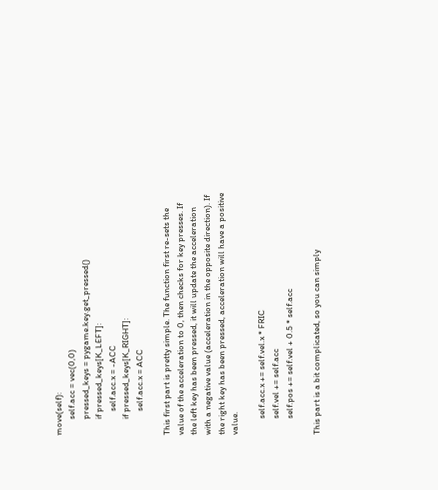move(self):
        self.acc = vec(0,0)
        pressed_keys = pygame.key.get_pressed()
        if pressed_keys[K_LEFT]:
            self.acc.x = -ACC
        if pressed_keys[K_RIGHT]:
            self.acc.x = ACC

This first part is pretty simple. The function first re-sets the value of the acceleration to 0, then checks for key presses. If the left key has been pressed, it will update the acceleration with a negative value (acceleration in the opposite direction). If the right key has been pressed, acceleration will have a positive value.

        self.acc.x += self.vel.x * FRIC
        self.vel += self.acc
        self.pos += self.vel + 0.5 * self.acc

This part is a bit complicated, so you can simply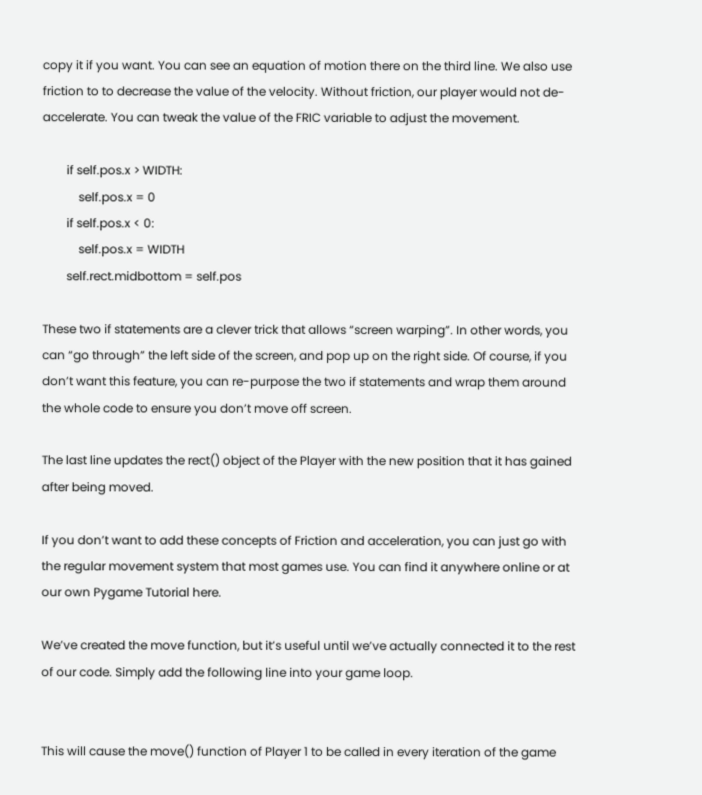copy it if you want. You can see an equation of motion there on the third line. We also use friction to to decrease the value of the velocity. Without friction, our player would not de-accelerate. You can tweak the value of the FRIC variable to adjust the movement.

        if self.pos.x > WIDTH:
            self.pos.x = 0
        if self.pos.x < 0:
            self.pos.x = WIDTH
        self.rect.midbottom = self.pos

These two if statements are a clever trick that allows “screen warping”. In other words, you can “go through” the left side of the screen, and pop up on the right side. Of course, if you don’t want this feature, you can re-purpose the two if statements and wrap them around the whole code to ensure you don’t move off screen.

The last line updates the rect() object of the Player with the new position that it has gained after being moved.

If you don’t want to add these concepts of Friction and acceleration, you can just go with the regular movement system that most games use. You can find it anywhere online or at our own Pygame Tutorial here.

We’ve created the move function, but it’s useful until we’ve actually connected it to the rest of our code. Simply add the following line into your game loop.


This will cause the move() function of Player 1 to be called in every iteration of the game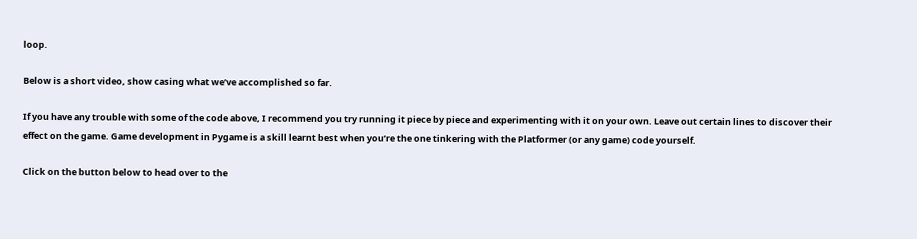loop.

Below is a short video, show casing what we’ve accomplished so far.

If you have any trouble with some of the code above, I recommend you try running it piece by piece and experimenting with it on your own. Leave out certain lines to discover their effect on the game. Game development in Pygame is a skill learnt best when you’re the one tinkering with the Platformer (or any game) code yourself.

Click on the button below to head over to the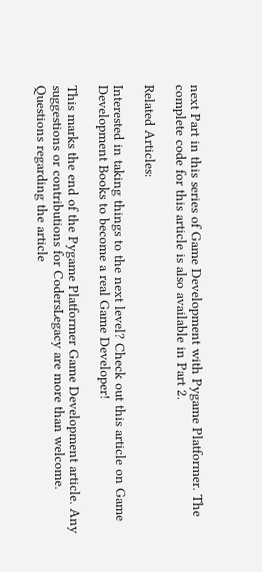next Part in this series of Game Development with Pygame Platformer. The complete code for this article is also available in Part 2.

Related Articles:

Interested in taking things to the next level? Check out this article on Game Development Books to become a real Game Developer!

This marks the end of the Pygame Platformer Game Development article. Any suggestions or contributions for CodersLegacy are more than welcome. Questions regarding the article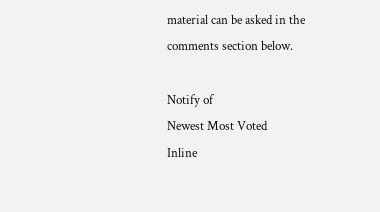material can be asked in the comments section below.

Notify of
Newest Most Voted
Inline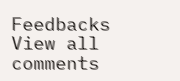Feedbacks
View all comments